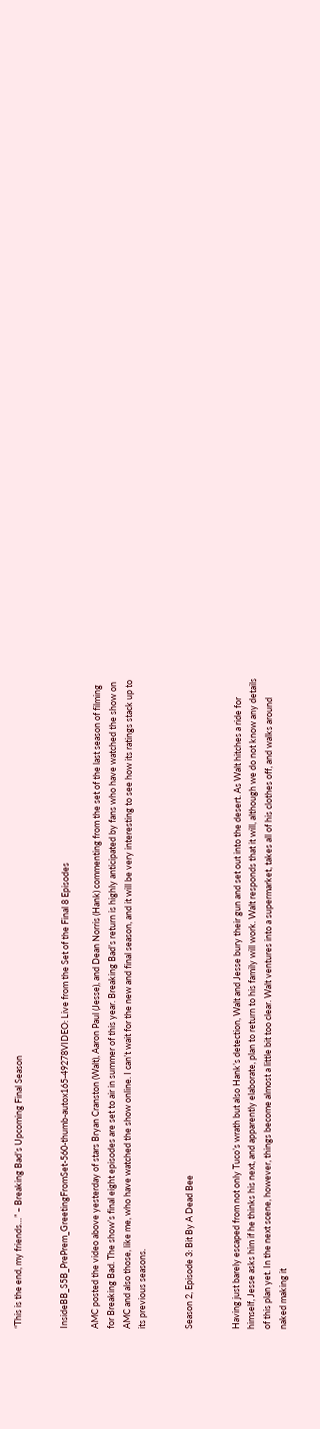“This is the end, my friends…” – Breaking Bad’s Upcoming Final Season


InsideBB_S5B_PrePrem_GreetingFromSet-560-thumb-autox165-49278VIDEO: Live from the Set of the Final 8 Episodes

AMC posted the video above yesterday of stars Bryan Cranston (Walt), Aaron Paul (Jesse), and Dean Norris (Hank) commenting from the set of the last season of filming for Breaking Bad. The show’s final eight episodes are set to air in summer of this year. Breaking Bad’s return is highly anticipated by fans who have watched the show on AMC and also those, like me, who have watched the show online. I can’t wait for the new and final season, and it will be very interesting to see how its ratings stack up to its previous seasons.


Season 2, Episode 3: Bit By A Dead Bee


Having just barely escaped from not only Tuco’s wrath but also Hank’s detection, Walt and Jesse bury their gun and set out into the desert. As Walt hitches a ride for himself, Jesse asks him if he thinks his next, and apparently elaborate, plan to return to his family will work. Walt responds that it will, although we do not know any details of this plan yet. In the next scene, however, things become almost a little bit too clear. Walt ventures into a supermarket, takes all of his clothes off, and walks around naked making it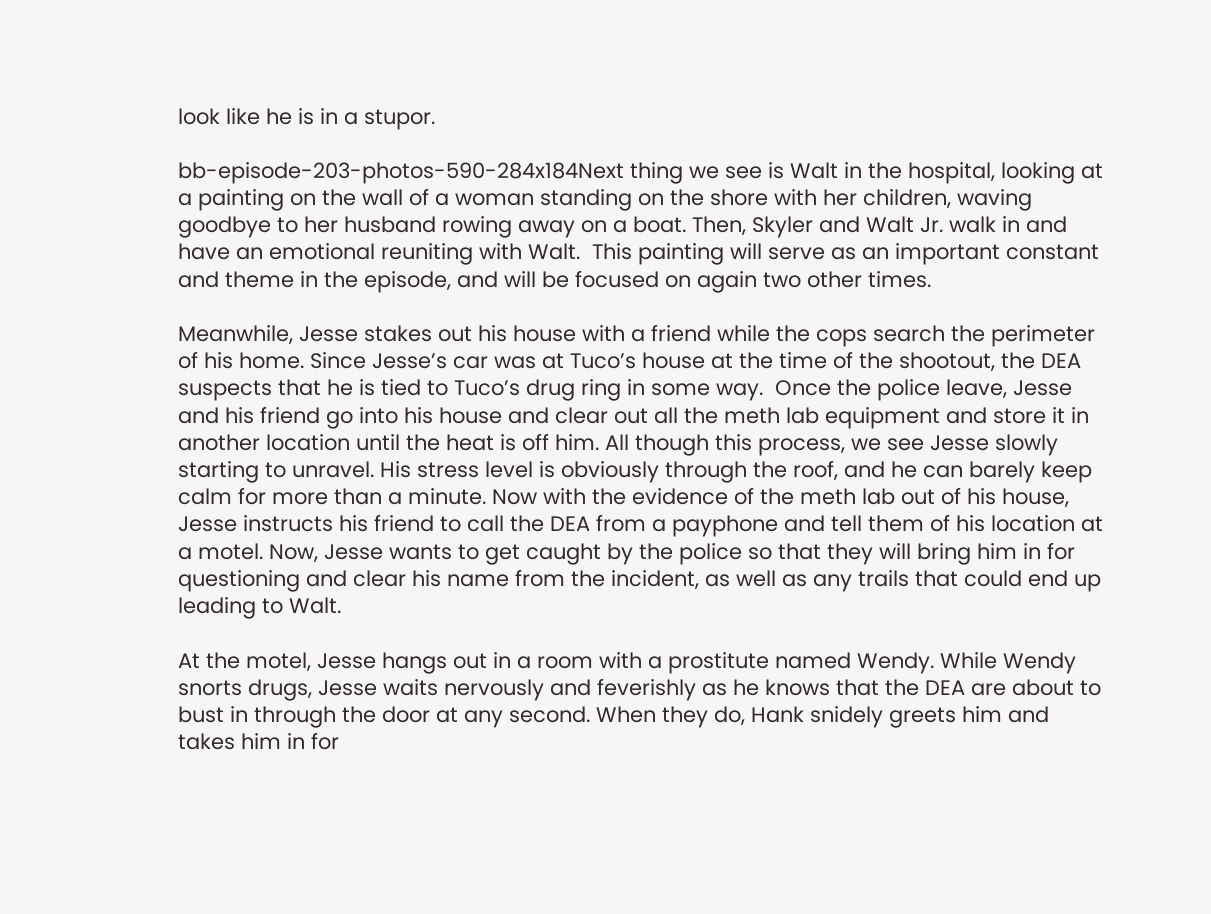look like he is in a stupor.

bb-episode-203-photos-590-284x184Next thing we see is Walt in the hospital, looking at a painting on the wall of a woman standing on the shore with her children, waving goodbye to her husband rowing away on a boat. Then, Skyler and Walt Jr. walk in and have an emotional reuniting with Walt.  This painting will serve as an important constant and theme in the episode, and will be focused on again two other times.

Meanwhile, Jesse stakes out his house with a friend while the cops search the perimeter of his home. Since Jesse’s car was at Tuco’s house at the time of the shootout, the DEA suspects that he is tied to Tuco’s drug ring in some way.  Once the police leave, Jesse and his friend go into his house and clear out all the meth lab equipment and store it in another location until the heat is off him. All though this process, we see Jesse slowly starting to unravel. His stress level is obviously through the roof, and he can barely keep calm for more than a minute. Now with the evidence of the meth lab out of his house, Jesse instructs his friend to call the DEA from a payphone and tell them of his location at a motel. Now, Jesse wants to get caught by the police so that they will bring him in for questioning and clear his name from the incident, as well as any trails that could end up leading to Walt.

At the motel, Jesse hangs out in a room with a prostitute named Wendy. While Wendy snorts drugs, Jesse waits nervously and feverishly as he knows that the DEA are about to bust in through the door at any second. When they do, Hank snidely greets him and takes him in for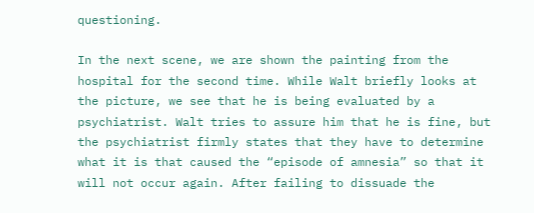questioning.

In the next scene, we are shown the painting from the hospital for the second time. While Walt briefly looks at the picture, we see that he is being evaluated by a psychiatrist. Walt tries to assure him that he is fine, but the psychiatrist firmly states that they have to determine what it is that caused the “episode of amnesia” so that it will not occur again. After failing to dissuade the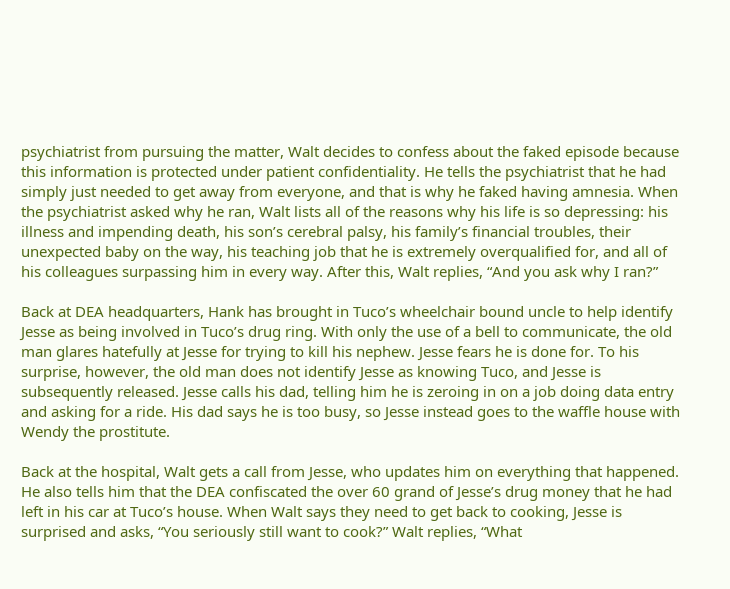psychiatrist from pursuing the matter, Walt decides to confess about the faked episode because this information is protected under patient confidentiality. He tells the psychiatrist that he had simply just needed to get away from everyone, and that is why he faked having amnesia. When the psychiatrist asked why he ran, Walt lists all of the reasons why his life is so depressing: his illness and impending death, his son’s cerebral palsy, his family’s financial troubles, their unexpected baby on the way, his teaching job that he is extremely overqualified for, and all of his colleagues surpassing him in every way. After this, Walt replies, “And you ask why I ran?”

Back at DEA headquarters, Hank has brought in Tuco’s wheelchair bound uncle to help identify Jesse as being involved in Tuco’s drug ring. With only the use of a bell to communicate, the old man glares hatefully at Jesse for trying to kill his nephew. Jesse fears he is done for. To his surprise, however, the old man does not identify Jesse as knowing Tuco, and Jesse is subsequently released. Jesse calls his dad, telling him he is zeroing in on a job doing data entry and asking for a ride. His dad says he is too busy, so Jesse instead goes to the waffle house with Wendy the prostitute.

Back at the hospital, Walt gets a call from Jesse, who updates him on everything that happened. He also tells him that the DEA confiscated the over 60 grand of Jesse’s drug money that he had left in his car at Tuco’s house. When Walt says they need to get back to cooking, Jesse is surprised and asks, “You seriously still want to cook?” Walt replies, “What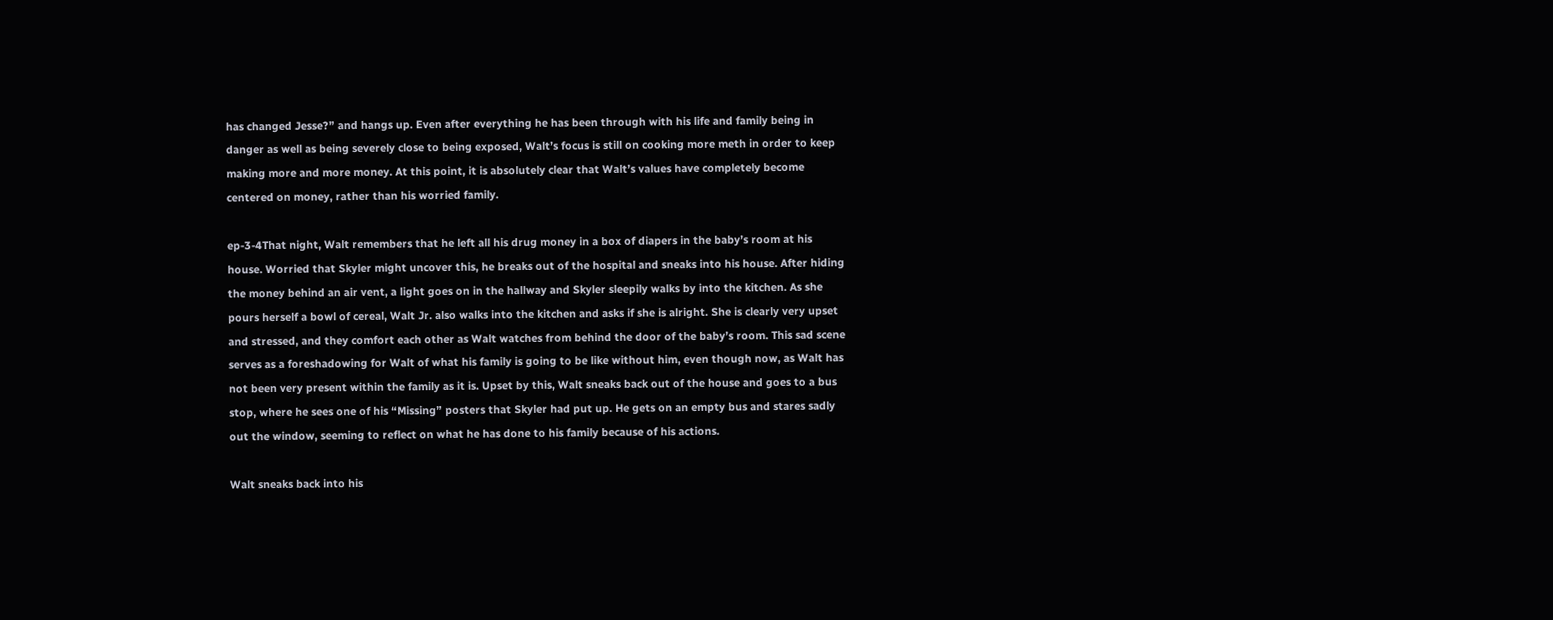has changed Jesse?” and hangs up. Even after everything he has been through with his life and family being in danger as well as being severely close to being exposed, Walt’s focus is still on cooking more meth in order to keep making more and more money. At this point, it is absolutely clear that Walt’s values have completely become centered on money, rather than his worried family.

ep-3-4That night, Walt remembers that he left all his drug money in a box of diapers in the baby’s room at his house. Worried that Skyler might uncover this, he breaks out of the hospital and sneaks into his house. After hiding the money behind an air vent, a light goes on in the hallway and Skyler sleepily walks by into the kitchen. As she pours herself a bowl of cereal, Walt Jr. also walks into the kitchen and asks if she is alright. She is clearly very upset and stressed, and they comfort each other as Walt watches from behind the door of the baby’s room. This sad scene serves as a foreshadowing for Walt of what his family is going to be like without him, even though now, as Walt has not been very present within the family as it is. Upset by this, Walt sneaks back out of the house and goes to a bus stop, where he sees one of his “Missing” posters that Skyler had put up. He gets on an empty bus and stares sadly out the window, seeming to reflect on what he has done to his family because of his actions.

Walt sneaks back into his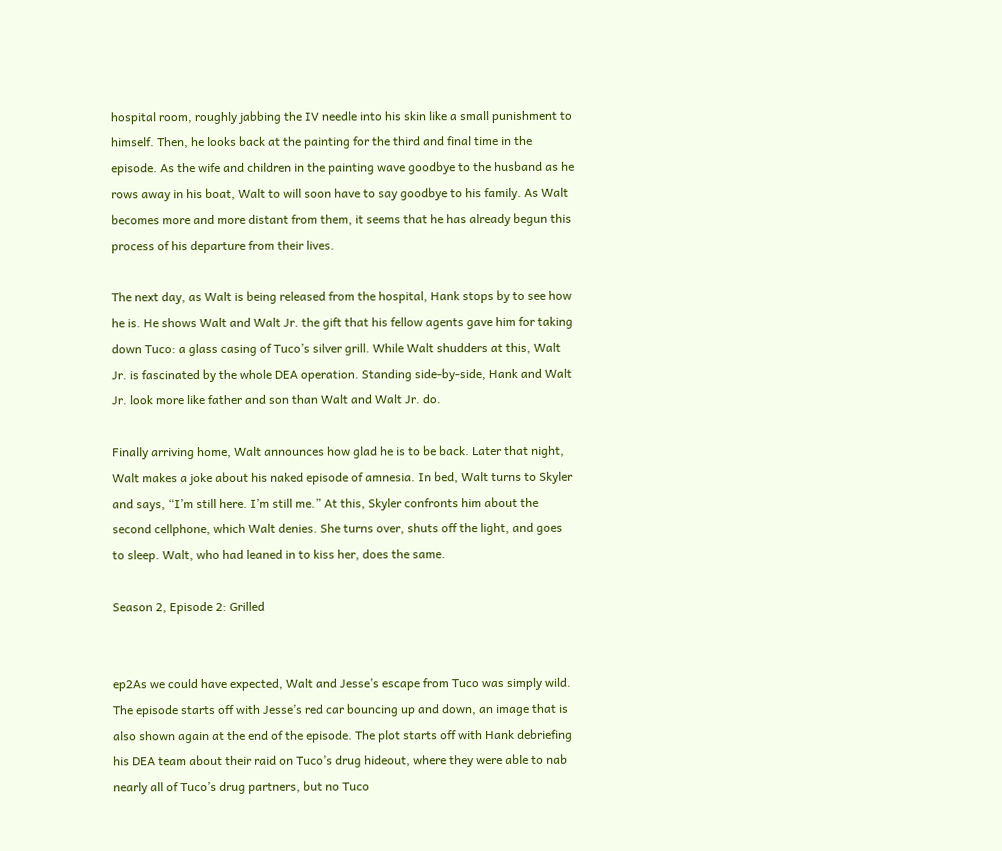hospital room, roughly jabbing the IV needle into his skin like a small punishment to himself. Then, he looks back at the painting for the third and final time in the episode. As the wife and children in the painting wave goodbye to the husband as he rows away in his boat, Walt to will soon have to say goodbye to his family. As Walt becomes more and more distant from them, it seems that he has already begun this process of his departure from their lives.

The next day, as Walt is being released from the hospital, Hank stops by to see how he is. He shows Walt and Walt Jr. the gift that his fellow agents gave him for taking down Tuco: a glass casing of Tuco’s silver grill. While Walt shudders at this, Walt Jr. is fascinated by the whole DEA operation. Standing side-by-side, Hank and Walt Jr. look more like father and son than Walt and Walt Jr. do.

Finally arriving home, Walt announces how glad he is to be back. Later that night, Walt makes a joke about his naked episode of amnesia. In bed, Walt turns to Skyler and says, “I’m still here. I’m still me.” At this, Skyler confronts him about the second cellphone, which Walt denies. She turns over, shuts off the light, and goes to sleep. Walt, who had leaned in to kiss her, does the same.

Season 2, Episode 2: Grilled


ep2As we could have expected, Walt and Jesse’s escape from Tuco was simply wild. The episode starts off with Jesse’s red car bouncing up and down, an image that is also shown again at the end of the episode. The plot starts off with Hank debriefing his DEA team about their raid on Tuco’s drug hideout, where they were able to nab nearly all of Tuco’s drug partners, but no Tuco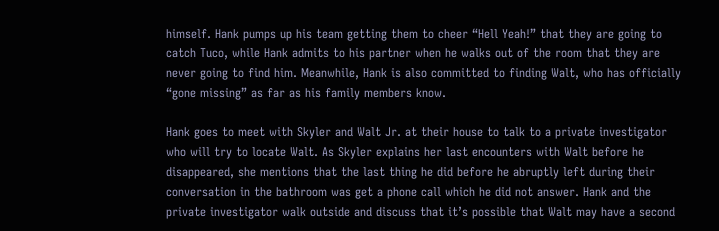himself. Hank pumps up his team getting them to cheer “Hell Yeah!” that they are going to catch Tuco, while Hank admits to his partner when he walks out of the room that they are never going to find him. Meanwhile, Hank is also committed to finding Walt, who has officially “gone missing” as far as his family members know.

Hank goes to meet with Skyler and Walt Jr. at their house to talk to a private investigator who will try to locate Walt. As Skyler explains her last encounters with Walt before he disappeared, she mentions that the last thing he did before he abruptly left during their conversation in the bathroom was get a phone call which he did not answer. Hank and the private investigator walk outside and discuss that it’s possible that Walt may have a second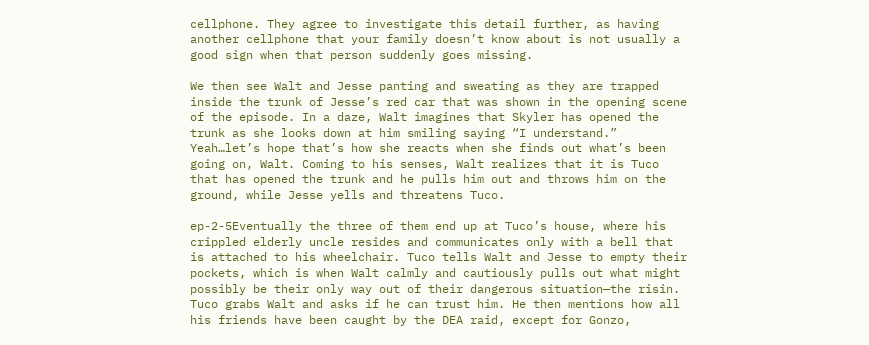cellphone. They agree to investigate this detail further, as having another cellphone that your family doesn’t know about is not usually a good sign when that person suddenly goes missing.

We then see Walt and Jesse panting and sweating as they are trapped inside the trunk of Jesse’s red car that was shown in the opening scene of the episode. In a daze, Walt imagines that Skyler has opened the trunk as she looks down at him smiling saying “I understand.” Yeah…let’s hope that’s how she reacts when she finds out what’s been going on, Walt. Coming to his senses, Walt realizes that it is Tuco that has opened the trunk and he pulls him out and throws him on the ground, while Jesse yells and threatens Tuco.

ep-2-5Eventually the three of them end up at Tuco’s house, where his crippled elderly uncle resides and communicates only with a bell that is attached to his wheelchair. Tuco tells Walt and Jesse to empty their pockets, which is when Walt calmly and cautiously pulls out what might possibly be their only way out of their dangerous situation—the risin. Tuco grabs Walt and asks if he can trust him. He then mentions how all his friends have been caught by the DEA raid, except for Gonzo,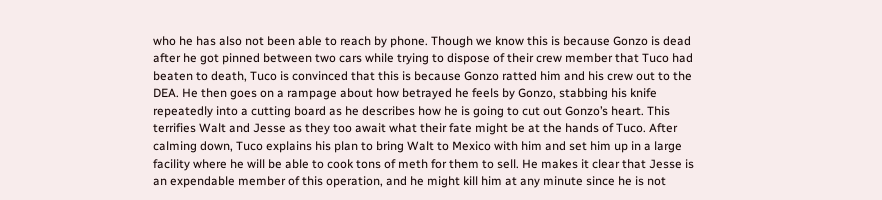who he has also not been able to reach by phone. Though we know this is because Gonzo is dead after he got pinned between two cars while trying to dispose of their crew member that Tuco had beaten to death, Tuco is convinced that this is because Gonzo ratted him and his crew out to the DEA. He then goes on a rampage about how betrayed he feels by Gonzo, stabbing his knife repeatedly into a cutting board as he describes how he is going to cut out Gonzo’s heart. This terrifies Walt and Jesse as they too await what their fate might be at the hands of Tuco. After calming down, Tuco explains his plan to bring Walt to Mexico with him and set him up in a large facility where he will be able to cook tons of meth for them to sell. He makes it clear that Jesse is an expendable member of this operation, and he might kill him at any minute since he is not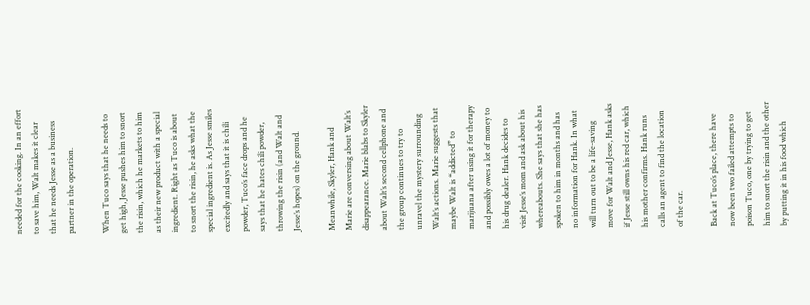needed for the cooking. In an effort to save him, Walt makes it clear that he needs Jesse as a business partner in the operation.

When Tuco says that he needs to get high, Jesse pushes him to snort the risin, which he markets to him as their new product with a special ingredient. Right as Tuco is about to snort the risin, he asks what the special ingredient is. As Jesse smiles excitedly and says that it is chili powder, Tuco’s face drops and he says that he hates chili powder, throwing the risin (and Walt and Jesse’s hopes) on the ground.

Meanwhile, Skyler, Hank and Marie are conversing about Walt’s disappearance. Marie blabs to Skyler about Walt’s second cellphone and the group continues to try to unravel the mystery surrounding Walt’s actions. Marie suggests that maybe Walt is “addicted” to marijuana after using it for therapy and possibly owes a lot of money to his drug dealer. Hank decides to visit Jesse’s mom and ask about his whereabouts. She says that she has spoken to him in months and has no information for Hank. In what will turn out to be a life-saving move for Walt and Jesse, Hank asks if Jesse still owns his red car, which his mother confirms. Hank runs calls an agent to find the location of the car.

Back at Tuco’s place, there have now been two failed attempts to poison Tuco, one by trying to get him to snort the risin and the other by putting it in his food which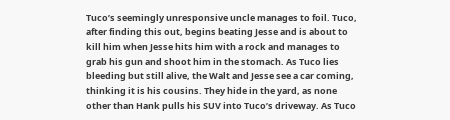Tuco’s seemingly unresponsive uncle manages to foil. Tuco, after finding this out, begins beating Jesse and is about to kill him when Jesse hits him with a rock and manages to grab his gun and shoot him in the stomach. As Tuco lies bleeding but still alive, the Walt and Jesse see a car coming, thinking it is his cousins. They hide in the yard, as none other than Hank pulls his SUV into Tuco’s driveway. As Tuco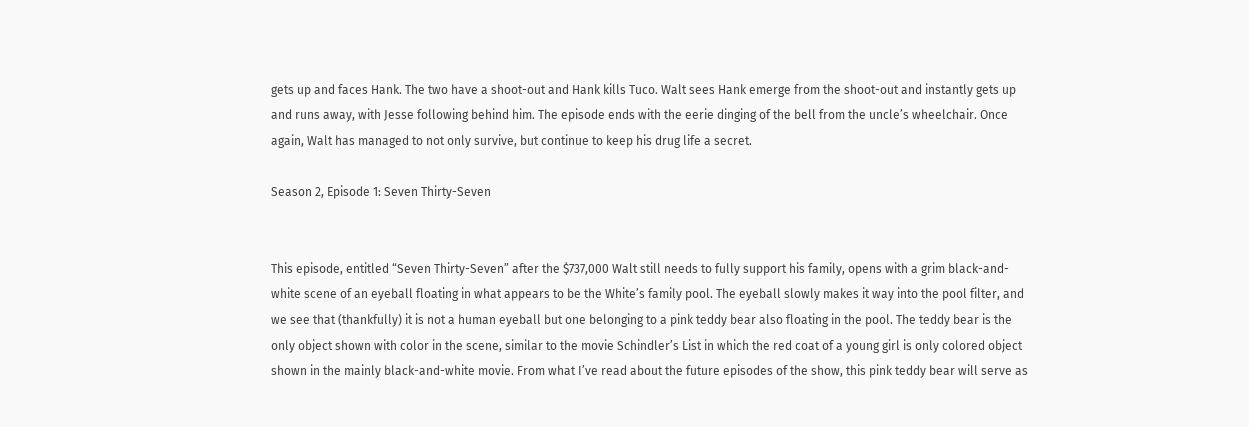gets up and faces Hank. The two have a shoot-out and Hank kills Tuco. Walt sees Hank emerge from the shoot-out and instantly gets up and runs away, with Jesse following behind him. The episode ends with the eerie dinging of the bell from the uncle’s wheelchair. Once again, Walt has managed to not only survive, but continue to keep his drug life a secret.

Season 2, Episode 1: Seven Thirty-Seven


This episode, entitled “Seven Thirty-Seven” after the $737,000 Walt still needs to fully support his family, opens with a grim black-and-white scene of an eyeball floating in what appears to be the White’s family pool. The eyeball slowly makes it way into the pool filter, and we see that (thankfully) it is not a human eyeball but one belonging to a pink teddy bear also floating in the pool. The teddy bear is the only object shown with color in the scene, similar to the movie Schindler’s List in which the red coat of a young girl is only colored object shown in the mainly black-and-white movie. From what I’ve read about the future episodes of the show, this pink teddy bear will serve as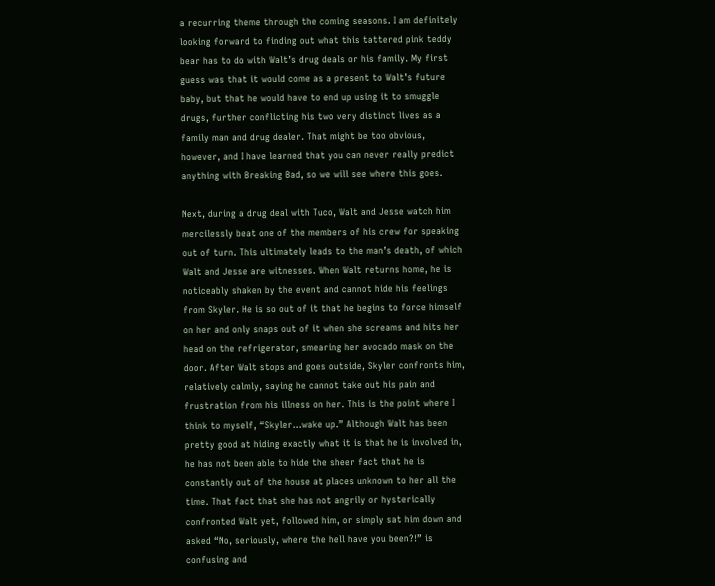a recurring theme through the coming seasons. I am definitely looking forward to finding out what this tattered pink teddy bear has to do with Walt’s drug deals or his family. My first guess was that it would come as a present to Walt’s future baby, but that he would have to end up using it to smuggle drugs, further conflicting his two very distinct lives as a family man and drug dealer. That might be too obvious, however, and I have learned that you can never really predict anything with Breaking Bad, so we will see where this goes.

Next, during a drug deal with Tuco, Walt and Jesse watch him mercilessly beat one of the members of his crew for speaking out of turn. This ultimately leads to the man’s death, of which Walt and Jesse are witnesses. When Walt returns home, he is noticeably shaken by the event and cannot hide his feelings from Skyler. He is so out of it that he begins to force himself on her and only snaps out of it when she screams and hits her head on the refrigerator, smearing her avocado mask on the door. After Walt stops and goes outside, Skyler confronts him, relatively calmly, saying he cannot take out his pain and frustration from his illness on her. This is the point where I think to myself, “Skyler…wake up.” Although Walt has been pretty good at hiding exactly what it is that he is involved in, he has not been able to hide the sheer fact that he is constantly out of the house at places unknown to her all the time. That fact that she has not angrily or hysterically confronted Walt yet, followed him, or simply sat him down and asked “No, seriously, where the hell have you been?!” is confusing and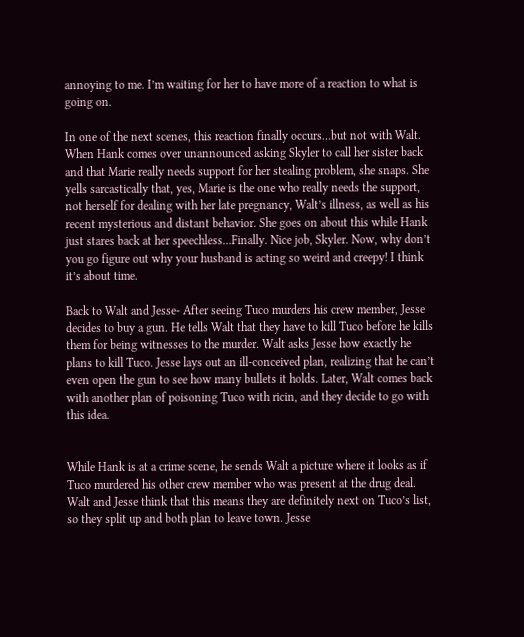annoying to me. I’m waiting for her to have more of a reaction to what is going on.

In one of the next scenes, this reaction finally occurs…but not with Walt. When Hank comes over unannounced asking Skyler to call her sister back and that Marie really needs support for her stealing problem, she snaps. She yells sarcastically that, yes, Marie is the one who really needs the support, not herself for dealing with her late pregnancy, Walt’s illness, as well as his recent mysterious and distant behavior. She goes on about this while Hank just stares back at her speechless…Finally. Nice job, Skyler. Now, why don’t you go figure out why your husband is acting so weird and creepy! I think it’s about time.

Back to Walt and Jesse- After seeing Tuco murders his crew member, Jesse decides to buy a gun. He tells Walt that they have to kill Tuco before he kills them for being witnesses to the murder. Walt asks Jesse how exactly he plans to kill Tuco. Jesse lays out an ill-conceived plan, realizing that he can’t even open the gun to see how many bullets it holds. Later, Walt comes back with another plan of poisoning Tuco with ricin, and they decide to go with this idea.


While Hank is at a crime scene, he sends Walt a picture where it looks as if Tuco murdered his other crew member who was present at the drug deal. Walt and Jesse think that this means they are definitely next on Tuco’s list, so they split up and both plan to leave town. Jesse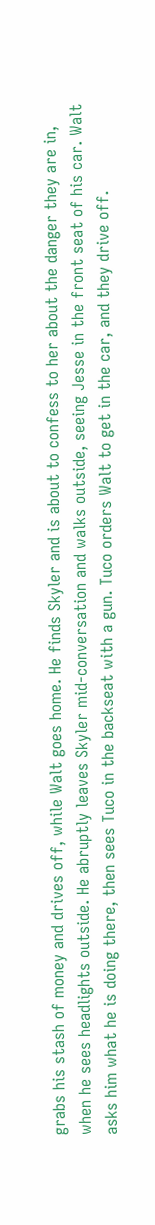grabs his stash of money and drives off, while Walt goes home. He finds Skyler and is about to confess to her about the danger they are in, when he sees headlights outside. He abruptly leaves Skyler mid-conversation and walks outside, seeing Jesse in the front seat of his car. Walt asks him what he is doing there, then sees Tuco in the backseat with a gun. Tuco orders Walt to get in the car, and they drive off.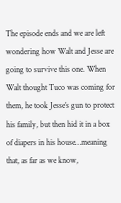The episode ends and we are left wondering how Walt and Jesse are going to survive this one. When Walt thought Tuco was coming for them, he took Jesse’s gun to protect his family, but then hid it in a box of diapers in his house…meaning that, as far as we know,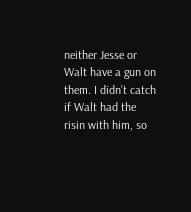neither Jesse or Walt have a gun on them. I didn’t catch if Walt had the risin with him, so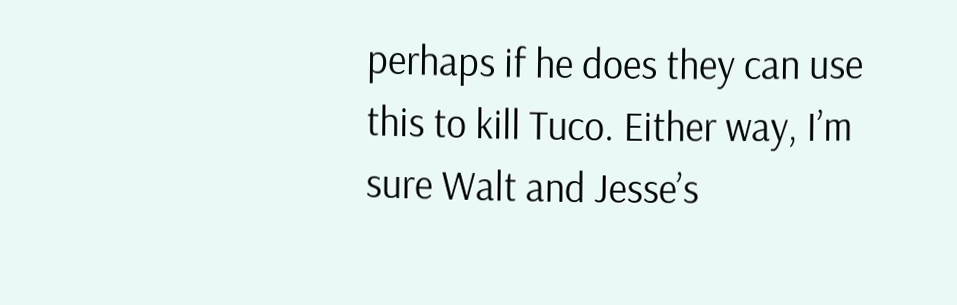perhaps if he does they can use this to kill Tuco. Either way, I’m sure Walt and Jesse’s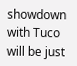showdown with Tuco will be just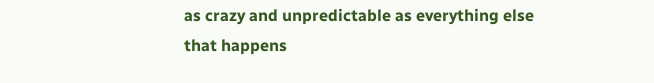as crazy and unpredictable as everything else that happens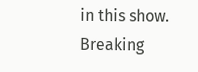in this show. Breaking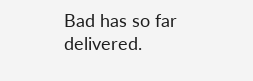Bad has so far delivered.